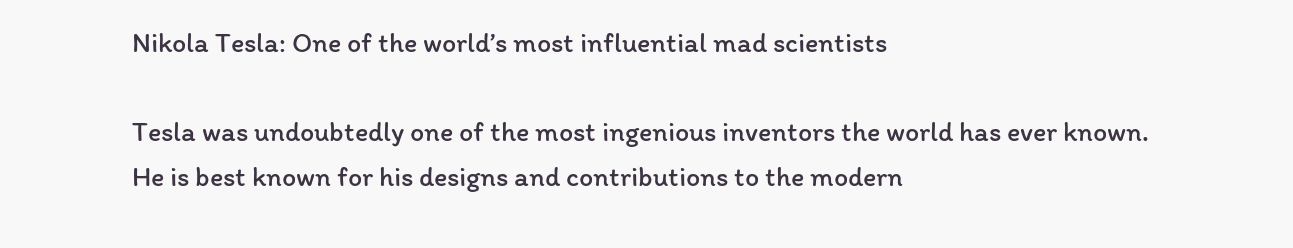Nikola Tesla: One of the world’s most influential mad scientists

Tesla was undoubtedly one of the most ingenious inventors the world has ever known. He is best known for his designs and contributions to the modern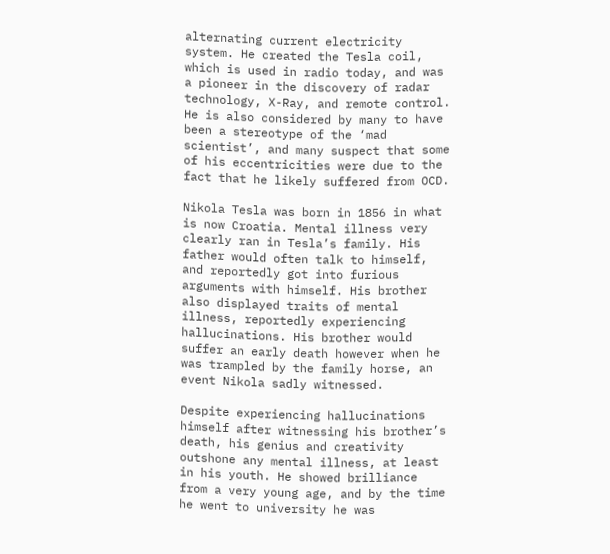alternating current electricity system. He created the Tesla coil, which is used in radio today, and was a pioneer in the discovery of radar technology, X-Ray, and remote control. He is also considered by many to have been a stereotype of the ‘mad scientist’, and many suspect that some of his eccentricities were due to the fact that he likely suffered from OCD.

Nikola Tesla was born in 1856 in what is now Croatia. Mental illness very clearly ran in Tesla’s family. His father would often talk to himself, and reportedly got into furious arguments with himself. His brother also displayed traits of mental illness, reportedly experiencing hallucinations. His brother would suffer an early death however when he was trampled by the family horse, an event Nikola sadly witnessed.

Despite experiencing hallucinations himself after witnessing his brother’s death, his genius and creativity outshone any mental illness, at least in his youth. He showed brilliance from a very young age, and by the time he went to university he was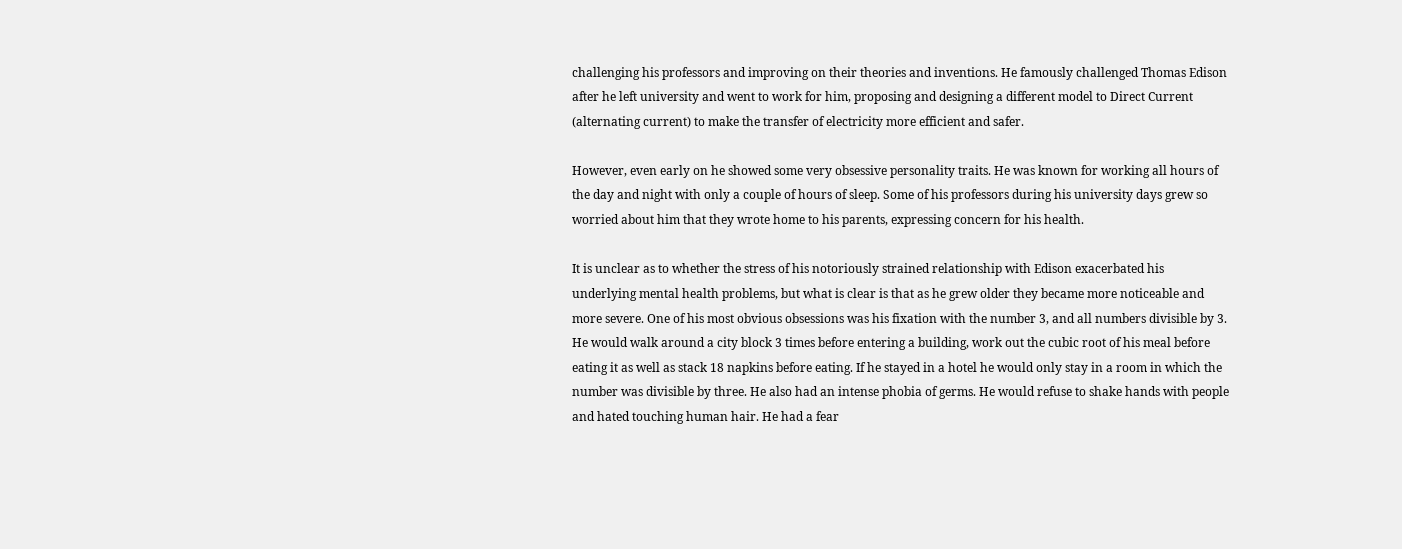challenging his professors and improving on their theories and inventions. He famously challenged Thomas Edison after he left university and went to work for him, proposing and designing a different model to Direct Current (alternating current) to make the transfer of electricity more efficient and safer.

However, even early on he showed some very obsessive personality traits. He was known for working all hours of the day and night with only a couple of hours of sleep. Some of his professors during his university days grew so worried about him that they wrote home to his parents, expressing concern for his health.

It is unclear as to whether the stress of his notoriously strained relationship with Edison exacerbated his underlying mental health problems, but what is clear is that as he grew older they became more noticeable and more severe. One of his most obvious obsessions was his fixation with the number 3, and all numbers divisible by 3. He would walk around a city block 3 times before entering a building, work out the cubic root of his meal before eating it as well as stack 18 napkins before eating. If he stayed in a hotel he would only stay in a room in which the number was divisible by three. He also had an intense phobia of germs. He would refuse to shake hands with people and hated touching human hair. He had a fear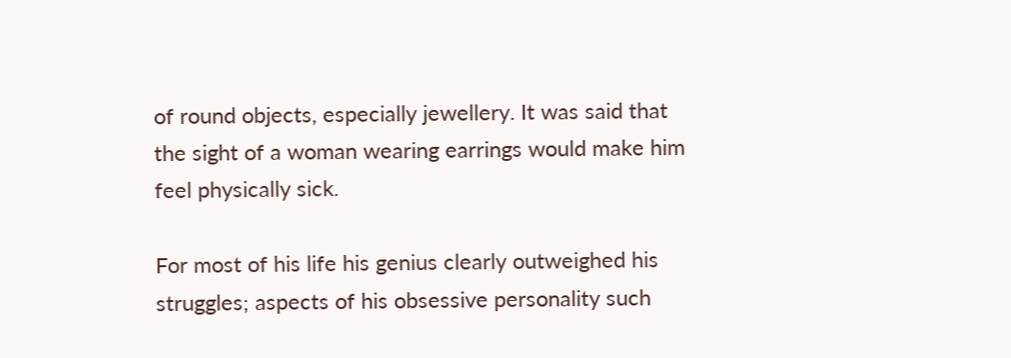of round objects, especially jewellery. It was said that the sight of a woman wearing earrings would make him feel physically sick.

For most of his life his genius clearly outweighed his struggles; aspects of his obsessive personality such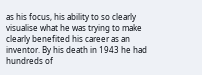as his focus, his ability to so clearly visualise what he was trying to make clearly benefited his career as an inventor. By his death in 1943 he had hundreds of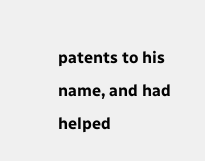patents to his name, and had helped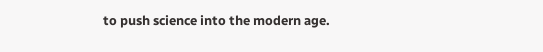to push science into the modern age.